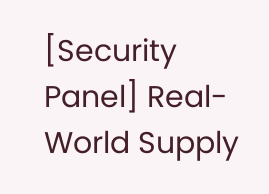[Security Panel] Real-World Supply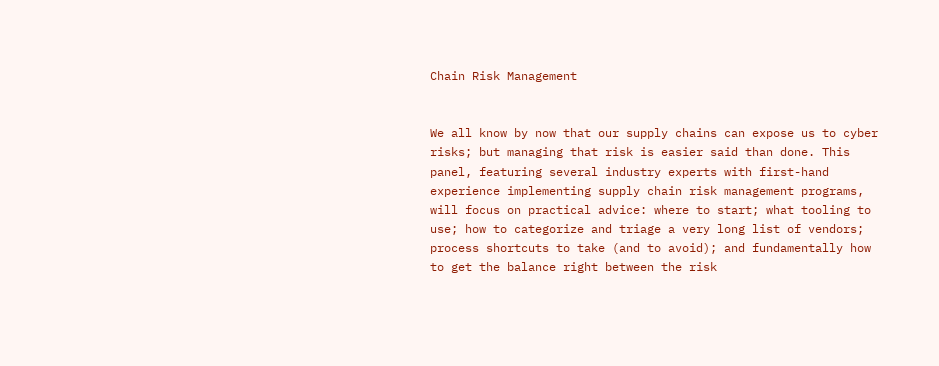Chain Risk Management


We all know by now that our supply chains can expose us to cyber risks; but managing that risk is easier said than done. This panel, featuring several industry experts with first-hand experience implementing supply chain risk management programs, will focus on practical advice: where to start; what tooling to use; how to categorize and triage a very long list of vendors; process shortcuts to take (and to avoid); and fundamentally how to get the balance right between the risk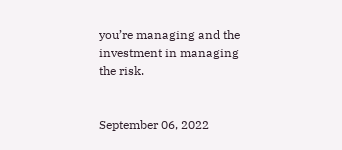you’re managing and the investment in managing the risk.


September 06, 2022